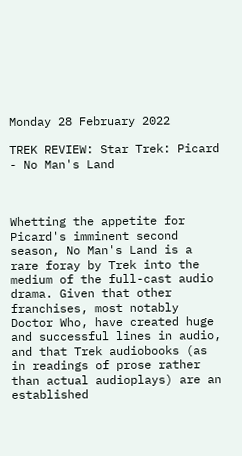Monday 28 February 2022

TREK REVIEW: Star Trek: Picard - No Man's Land



Whetting the appetite for Picard's imminent second season, No Man's Land is a rare foray by Trek into the medium of the full-cast audio drama. Given that other franchises, most notably Doctor Who, have created huge and successful lines in audio, and that Trek audiobooks (as in readings of prose rather than actual audioplays) are an established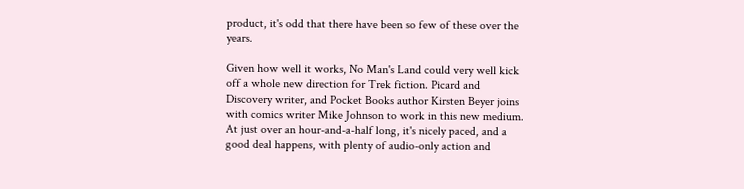product, it's odd that there have been so few of these over the years.

Given how well it works, No Man's Land could very well kick off a whole new direction for Trek fiction. Picard and Discovery writer, and Pocket Books author Kirsten Beyer joins with comics writer Mike Johnson to work in this new medium. At just over an hour-and-a-half long, it's nicely paced, and a good deal happens, with plenty of audio-only action and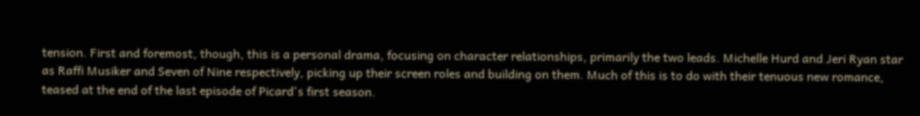tension. First and foremost, though, this is a personal drama, focusing on character relationships, primarily the two leads. Michelle Hurd and Jeri Ryan star as Raffi Musiker and Seven of Nine respectively, picking up their screen roles and building on them. Much of this is to do with their tenuous new romance, teased at the end of the last episode of Picard's first season.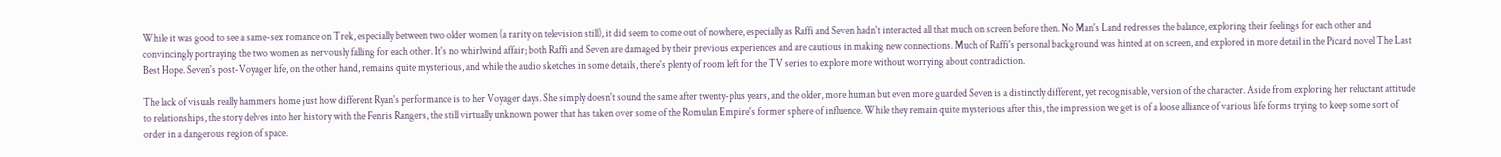While it was good to see a same-sex romance on Trek, especially between two older women (a rarity on television still), it did seem to come out of nowhere, especially as Raffi and Seven hadn't interacted all that much on screen before then. No Man's Land redresses the balance, exploring their feelings for each other and convincingly portraying the two women as nervously falling for each other. It's no whirlwind affair; both Raffi and Seven are damaged by their previous experiences and are cautious in making new connections. Much of Raffi's personal background was hinted at on screen, and explored in more detail in the Picard novel The Last Best Hope. Seven's post-Voyager life, on the other hand, remains quite mysterious, and while the audio sketches in some details, there's plenty of room left for the TV series to explore more without worrying about contradiction.

The lack of visuals really hammers home just how different Ryan's performance is to her Voyager days. She simply doesn't sound the same after twenty-plus years, and the older, more human but even more guarded Seven is a distinctly different, yet recognisable, version of the character. Aside from exploring her reluctant attitude to relationships, the story delves into her history with the Fenris Rangers, the still virtually unknown power that has taken over some of the Romulan Empire's former sphere of influence. While they remain quite mysterious after this, the impression we get is of a loose alliance of various life forms trying to keep some sort of order in a dangerous region of space.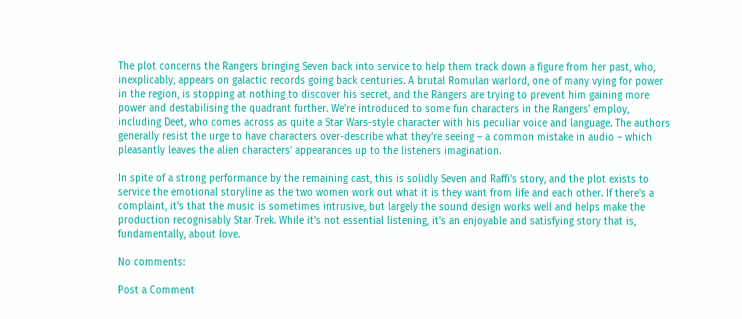The plot concerns the Rangers bringing Seven back into service to help them track down a figure from her past, who, inexplicably, appears on galactic records going back centuries. A brutal Romulan warlord, one of many vying for power in the region, is stopping at nothing to discover his secret, and the Rangers are trying to prevent him gaining more power and destabilising the quadrant further. We're introduced to some fun characters in the Rangers' employ, including Deet, who comes across as quite a Star Wars-style character with his peculiar voice and language. The authors generally resist the urge to have characters over-describe what they're seeing – a common mistake in audio – which pleasantly leaves the alien characters' appearances up to the listeners imagination.

In spite of a strong performance by the remaining cast, this is solidly Seven and Raffi's story, and the plot exists to service the emotional storyline as the two women work out what it is they want from life and each other. If there's a complaint, it's that the music is sometimes intrusive, but largely the sound design works well and helps make the production recognisably Star Trek. While it's not essential listening, it's an enjoyable and satisfying story that is, fundamentally, about love.

No comments:

Post a Comment